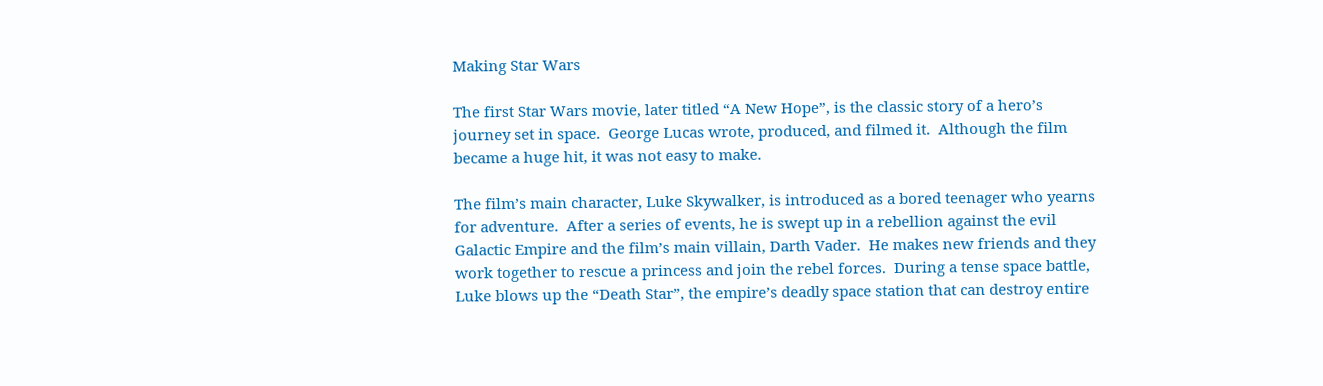Making Star Wars

The first Star Wars movie, later titled “A New Hope”, is the classic story of a hero’s journey set in space.  George Lucas wrote, produced, and filmed it.  Although the film became a huge hit, it was not easy to make.

The film’s main character, Luke Skywalker, is introduced as a bored teenager who yearns for adventure.  After a series of events, he is swept up in a rebellion against the evil Galactic Empire and the film’s main villain, Darth Vader.  He makes new friends and they work together to rescue a princess and join the rebel forces.  During a tense space battle, Luke blows up the “Death Star”, the empire’s deadly space station that can destroy entire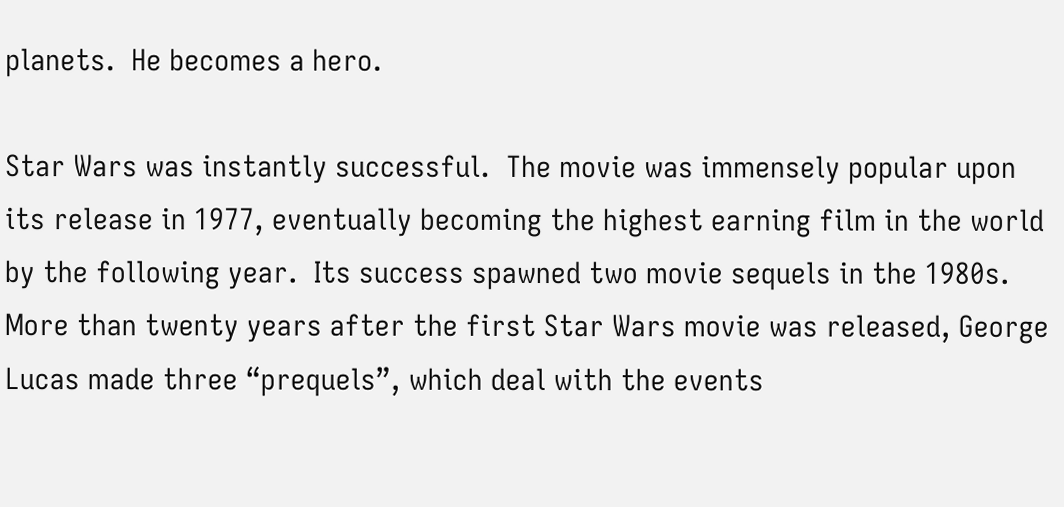planets.  He becomes a hero.

Star Wars was instantly successful.  The movie was immensely popular upon its release in 1977, eventually becoming the highest earning film in the world by the following year.  Its success spawned two movie sequels in the 1980s. More than twenty years after the first Star Wars movie was released, George Lucas made three “prequels”, which deal with the events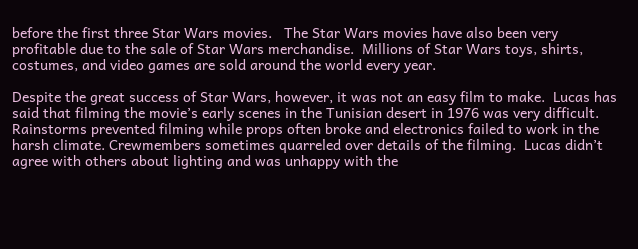before the first three Star Wars movies.   The Star Wars movies have also been very profitable due to the sale of Star Wars merchandise.  Millions of Star Wars toys, shirts, costumes, and video games are sold around the world every year.

Despite the great success of Star Wars, however, it was not an easy film to make.  Lucas has said that filming the movie’s early scenes in the Tunisian desert in 1976 was very difficult.  Rainstorms prevented filming while props often broke and electronics failed to work in the harsh climate. Crewmembers sometimes quarreled over details of the filming.  Lucas didn’t agree with others about lighting and was unhappy with the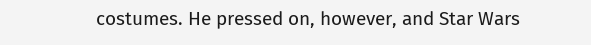costumes. He pressed on, however, and Star Wars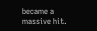became a massive hit.